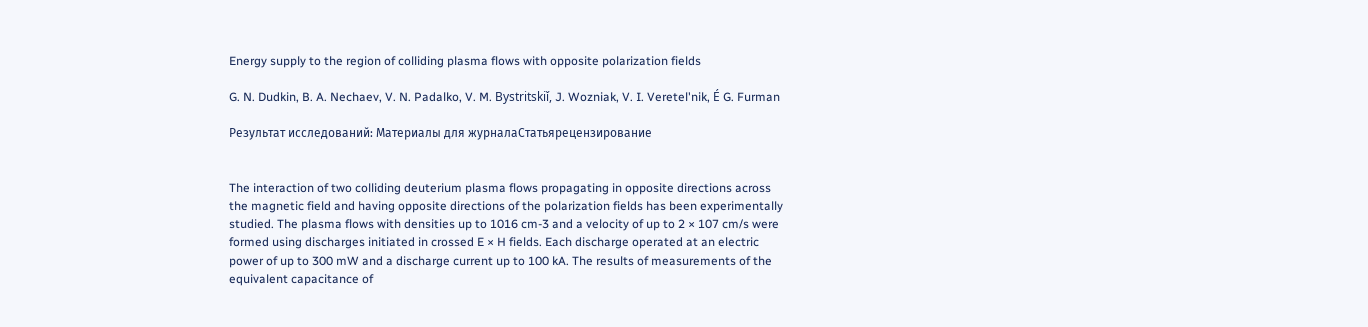Energy supply to the region of colliding plasma flows with opposite polarization fields

G. N. Dudkin, B. A. Nechaev, V. N. Padalko, V. M. Bystritskiǐ, J. Wozniak, V. I. Veretel'nik, É G. Furman

Результат исследований: Материалы для журналаСтатьярецензирование


The interaction of two colliding deuterium plasma flows propagating in opposite directions across the magnetic field and having opposite directions of the polarization fields has been experimentally studied. The plasma flows with densities up to 1016 cm-3 and a velocity of up to 2 × 107 cm/s were formed using discharges initiated in crossed E × H fields. Each discharge operated at an electric power of up to 300 mW and a discharge current up to 100 kA. The results of measurements of the equivalent capacitance of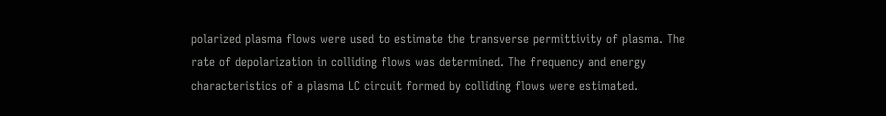polarized plasma flows were used to estimate the transverse permittivity of plasma. The rate of depolarization in colliding flows was determined. The frequency and energy characteristics of a plasma LC circuit formed by colliding flows were estimated.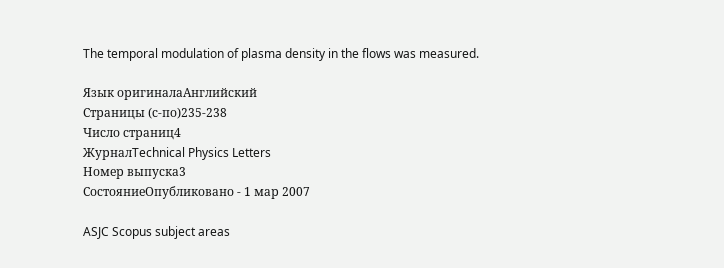The temporal modulation of plasma density in the flows was measured.

Язык оригиналаАнглийский
Страницы (с-по)235-238
Число страниц4
ЖурналTechnical Physics Letters
Номер выпуска3
СостояниеОпубликовано - 1 мар 2007

ASJC Scopus subject areas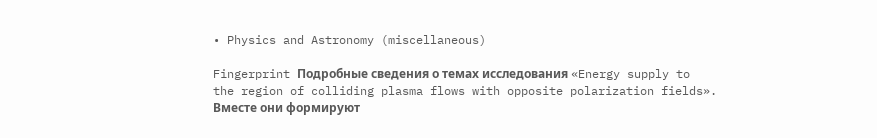• Physics and Astronomy (miscellaneous)

Fingerprint Подробные сведения о темах исследования «Energy supply to the region of colliding plasma flows with opposite polarization fields». Вместе они формируют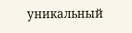уникальный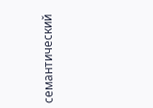семантический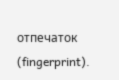отпечаток (fingerprint).